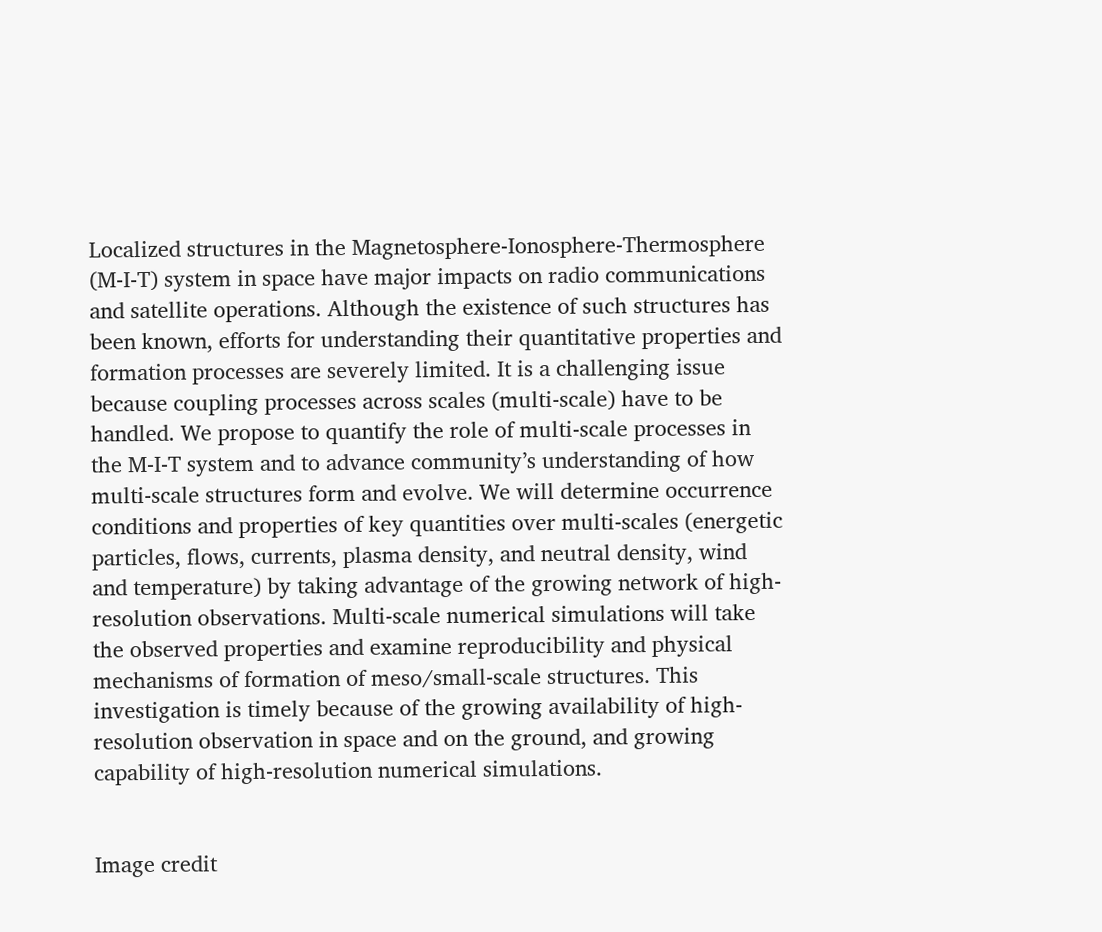Localized structures in the Magnetosphere-Ionosphere-Thermosphere (M-I-T) system in space have major impacts on radio communications and satellite operations. Although the existence of such structures has been known, efforts for understanding their quantitative properties and formation processes are severely limited. It is a challenging issue because coupling processes across scales (multi-scale) have to be handled. We propose to quantify the role of multi-scale processes in the M-I-T system and to advance community’s understanding of how multi-scale structures form and evolve. We will determine occurrence conditions and properties of key quantities over multi-scales (energetic particles, flows, currents, plasma density, and neutral density, wind and temperature) by taking advantage of the growing network of high-resolution observations. Multi-scale numerical simulations will take the observed properties and examine reproducibility and physical mechanisms of formation of meso/small-scale structures. This investigation is timely because of the growing availability of high-resolution observation in space and on the ground, and growing capability of high-resolution numerical simulations.


Image credit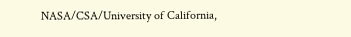NASA/CSA/University of California,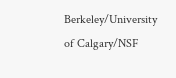Berkeley/University of Calgary/NSF